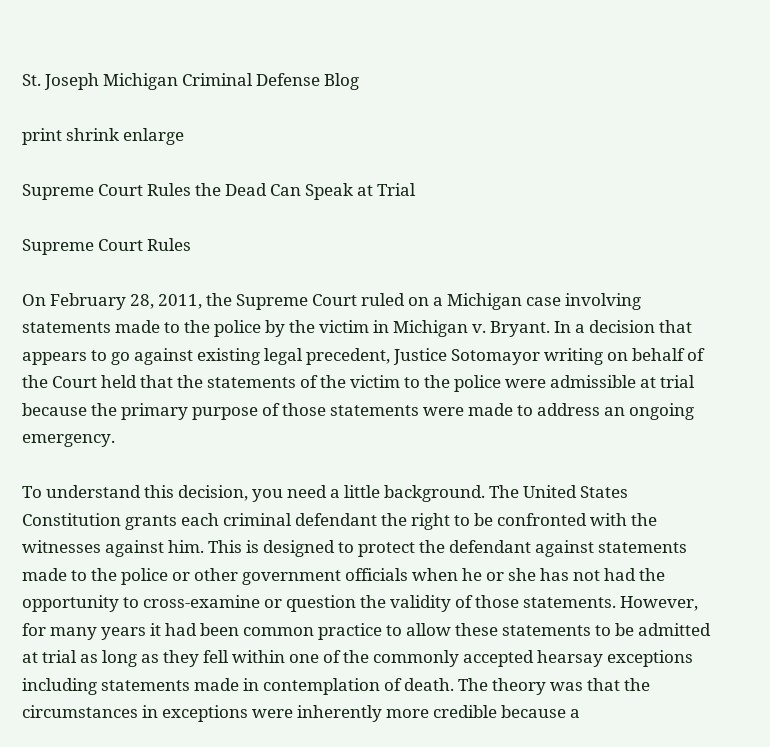St. Joseph Michigan Criminal Defense Blog

print shrink enlarge

Supreme Court Rules the Dead Can Speak at Trial

Supreme Court Rules

On February 28, 2011, the Supreme Court ruled on a Michigan case involving statements made to the police by the victim in Michigan v. Bryant. In a decision that appears to go against existing legal precedent, Justice Sotomayor writing on behalf of the Court held that the statements of the victim to the police were admissible at trial because the primary purpose of those statements were made to address an ongoing emergency.

To understand this decision, you need a little background. The United States Constitution grants each criminal defendant the right to be confronted with the witnesses against him. This is designed to protect the defendant against statements made to the police or other government officials when he or she has not had the opportunity to cross-examine or question the validity of those statements. However, for many years it had been common practice to allow these statements to be admitted at trial as long as they fell within one of the commonly accepted hearsay exceptions including statements made in contemplation of death. The theory was that the circumstances in exceptions were inherently more credible because a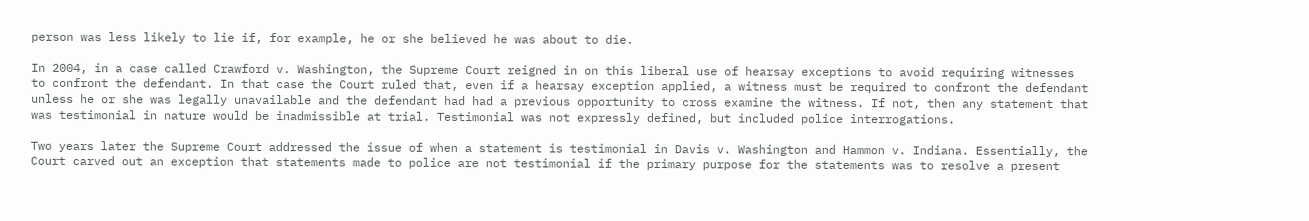person was less likely to lie if, for example, he or she believed he was about to die.

In 2004, in a case called Crawford v. Washington, the Supreme Court reigned in on this liberal use of hearsay exceptions to avoid requiring witnesses to confront the defendant. In that case the Court ruled that, even if a hearsay exception applied, a witness must be required to confront the defendant unless he or she was legally unavailable and the defendant had had a previous opportunity to cross examine the witness. If not, then any statement that was testimonial in nature would be inadmissible at trial. Testimonial was not expressly defined, but included police interrogations.

Two years later the Supreme Court addressed the issue of when a statement is testimonial in Davis v. Washington and Hammon v. Indiana. Essentially, the Court carved out an exception that statements made to police are not testimonial if the primary purpose for the statements was to resolve a present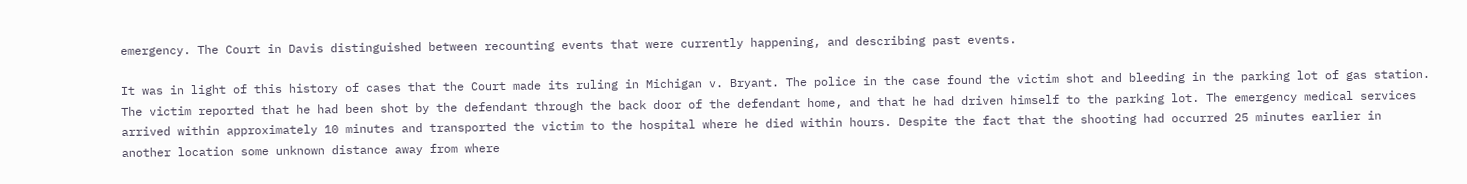emergency. The Court in Davis distinguished between recounting events that were currently happening, and describing past events.

It was in light of this history of cases that the Court made its ruling in Michigan v. Bryant. The police in the case found the victim shot and bleeding in the parking lot of gas station. The victim reported that he had been shot by the defendant through the back door of the defendant home, and that he had driven himself to the parking lot. The emergency medical services arrived within approximately 10 minutes and transported the victim to the hospital where he died within hours. Despite the fact that the shooting had occurred 25 minutes earlier in another location some unknown distance away from where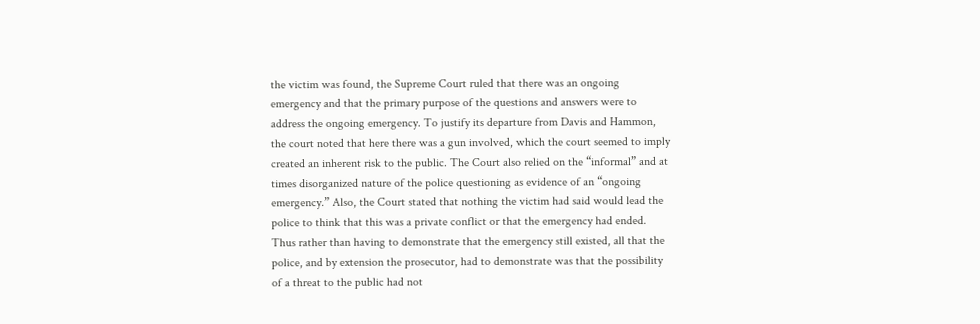the victim was found, the Supreme Court ruled that there was an ongoing emergency and that the primary purpose of the questions and answers were to address the ongoing emergency. To justify its departure from Davis and Hammon, the court noted that here there was a gun involved, which the court seemed to imply created an inherent risk to the public. The Court also relied on the “informal” and at times disorganized nature of the police questioning as evidence of an “ongoing emergency.” Also, the Court stated that nothing the victim had said would lead the police to think that this was a private conflict or that the emergency had ended. Thus rather than having to demonstrate that the emergency still existed, all that the police, and by extension the prosecutor, had to demonstrate was that the possibility of a threat to the public had not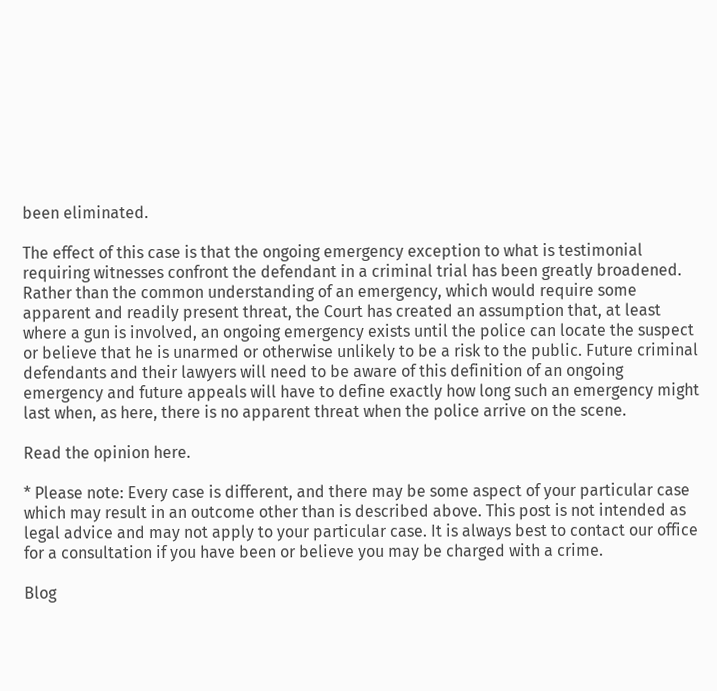been eliminated.

The effect of this case is that the ongoing emergency exception to what is testimonial requiring witnesses confront the defendant in a criminal trial has been greatly broadened. Rather than the common understanding of an emergency, which would require some apparent and readily present threat, the Court has created an assumption that, at least where a gun is involved, an ongoing emergency exists until the police can locate the suspect or believe that he is unarmed or otherwise unlikely to be a risk to the public. Future criminal defendants and their lawyers will need to be aware of this definition of an ongoing emergency and future appeals will have to define exactly how long such an emergency might last when, as here, there is no apparent threat when the police arrive on the scene.

Read the opinion here.

* Please note: Every case is different, and there may be some aspect of your particular case which may result in an outcome other than is described above. This post is not intended as legal advice and may not apply to your particular case. It is always best to contact our office for a consultation if you have been or believe you may be charged with a crime.

Blog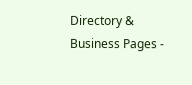Directory & Business Pages -